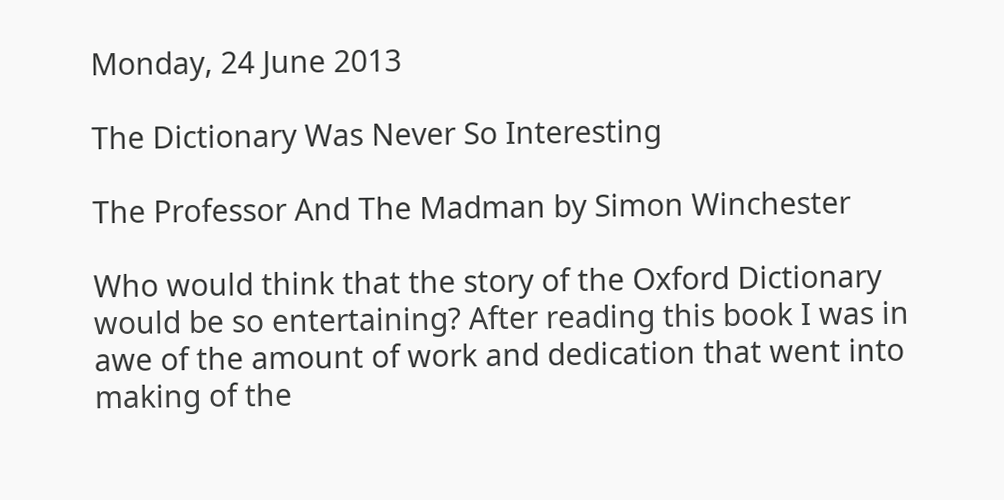Monday, 24 June 2013

The Dictionary Was Never So Interesting

The Professor And The Madman by Simon Winchester

Who would think that the story of the Oxford Dictionary would be so entertaining? After reading this book I was in awe of the amount of work and dedication that went into making of the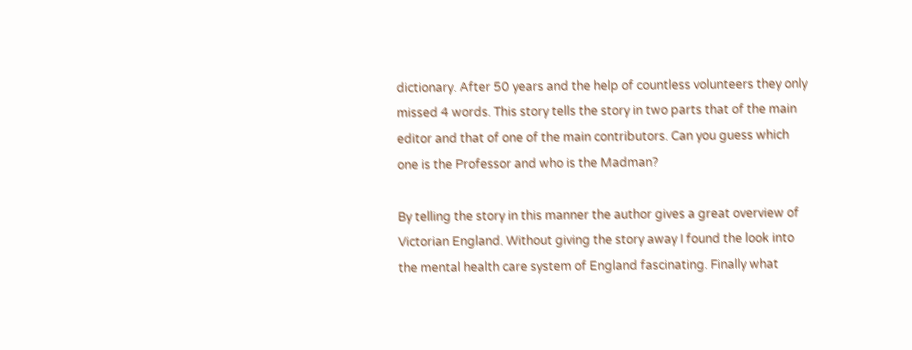dictionary. After 50 years and the help of countless volunteers they only missed 4 words. This story tells the story in two parts that of the main editor and that of one of the main contributors. Can you guess which one is the Professor and who is the Madman?

By telling the story in this manner the author gives a great overview of Victorian England. Without giving the story away I found the look into the mental health care system of England fascinating. Finally what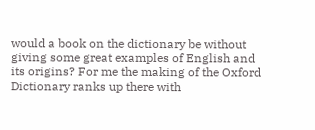would a book on the dictionary be without giving some great examples of English and its origins? For me the making of the Oxford Dictionary ranks up there with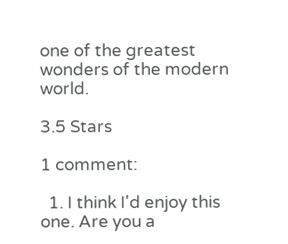one of the greatest wonders of the modern world.

3.5 Stars

1 comment:

  1. I think I'd enjoy this one. Are you a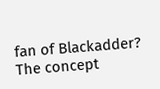fan of Blackadder? The concept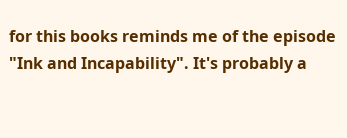for this books reminds me of the episode "Ink and Incapability". It's probably a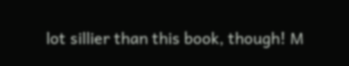lot sillier than this book, though! M